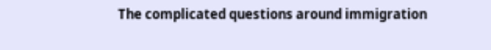The complicated questions around immigration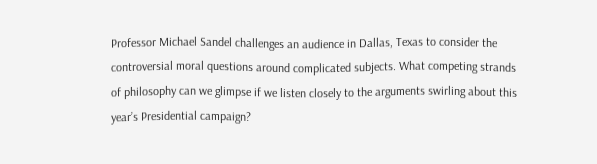Professor Michael Sandel challenges an audience in Dallas, Texas to consider the controversial moral questions around complicated subjects. What competing strands of philosophy can we glimpse if we listen closely to the arguments swirling about this year’s Presidential campaign?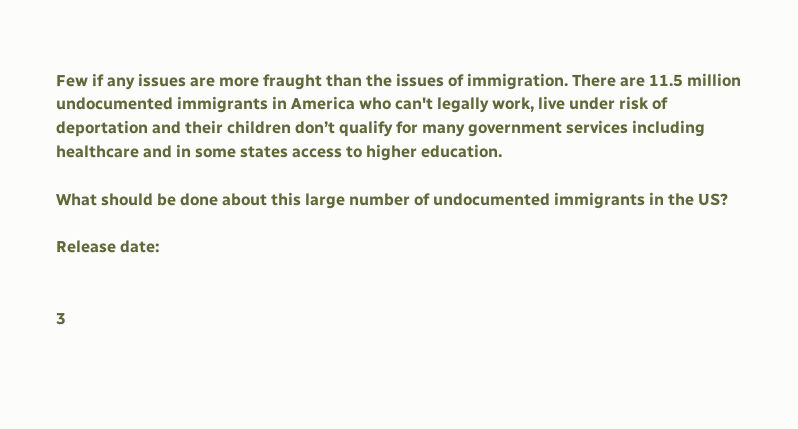Few if any issues are more fraught than the issues of immigration. There are 11.5 million undocumented immigrants in America who can't legally work, live under risk of deportation and their children don’t qualify for many government services including healthcare and in some states access to higher education.

What should be done about this large number of undocumented immigrants in the US?

Release date:


3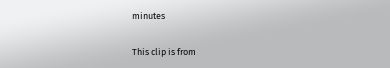minutes

This clip is from